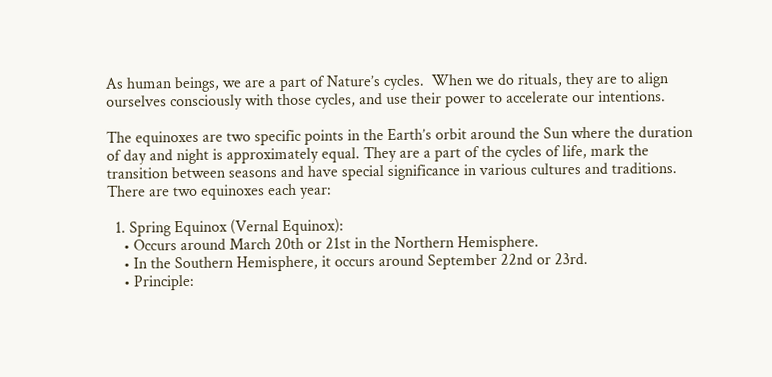As human beings, we are a part of Nature’s cycles.  When we do rituals, they are to align ourselves consciously with those cycles, and use their power to accelerate our intentions.

The equinoxes are two specific points in the Earth’s orbit around the Sun where the duration of day and night is approximately equal. They are a part of the cycles of life, mark the transition between seasons and have special significance in various cultures and traditions. There are two equinoxes each year:

  1. Spring Equinox (Vernal Equinox):
    • Occurs around March 20th or 21st in the Northern Hemisphere.
    • In the Southern Hemisphere, it occurs around September 22nd or 23rd.
    • Principle: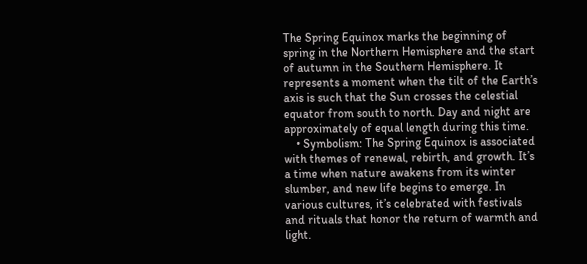The Spring Equinox marks the beginning of spring in the Northern Hemisphere and the start of autumn in the Southern Hemisphere. It represents a moment when the tilt of the Earth’s axis is such that the Sun crosses the celestial equator from south to north. Day and night are approximately of equal length during this time.
    • Symbolism: The Spring Equinox is associated with themes of renewal, rebirth, and growth. It’s a time when nature awakens from its winter slumber, and new life begins to emerge. In various cultures, it’s celebrated with festivals and rituals that honor the return of warmth and light.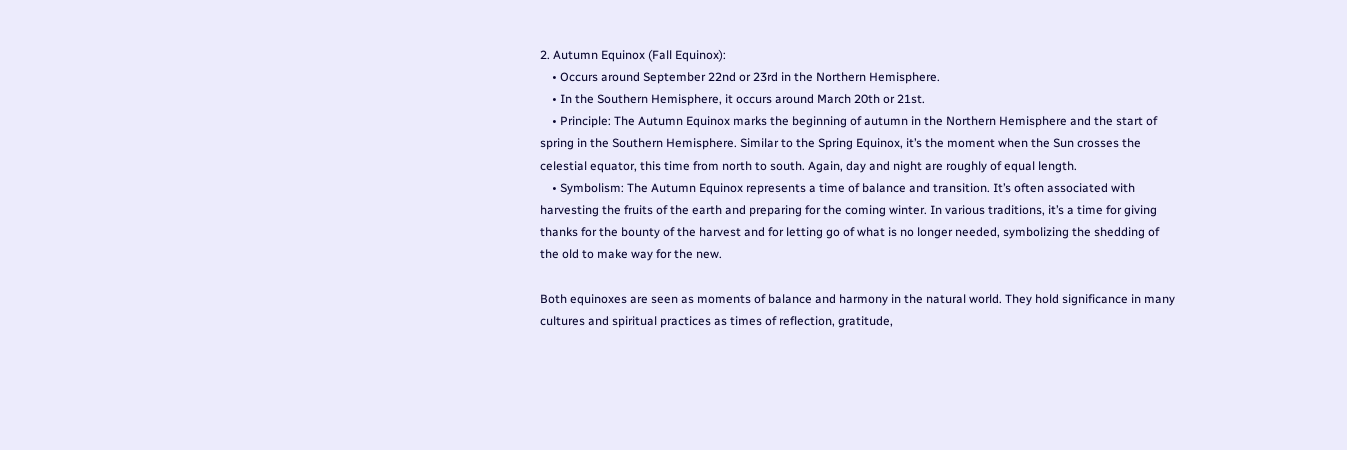2. Autumn Equinox (Fall Equinox):
    • Occurs around September 22nd or 23rd in the Northern Hemisphere.
    • In the Southern Hemisphere, it occurs around March 20th or 21st.
    • Principle: The Autumn Equinox marks the beginning of autumn in the Northern Hemisphere and the start of spring in the Southern Hemisphere. Similar to the Spring Equinox, it’s the moment when the Sun crosses the celestial equator, this time from north to south. Again, day and night are roughly of equal length.
    • Symbolism: The Autumn Equinox represents a time of balance and transition. It’s often associated with harvesting the fruits of the earth and preparing for the coming winter. In various traditions, it’s a time for giving thanks for the bounty of the harvest and for letting go of what is no longer needed, symbolizing the shedding of the old to make way for the new.

Both equinoxes are seen as moments of balance and harmony in the natural world. They hold significance in many cultures and spiritual practices as times of reflection, gratitude,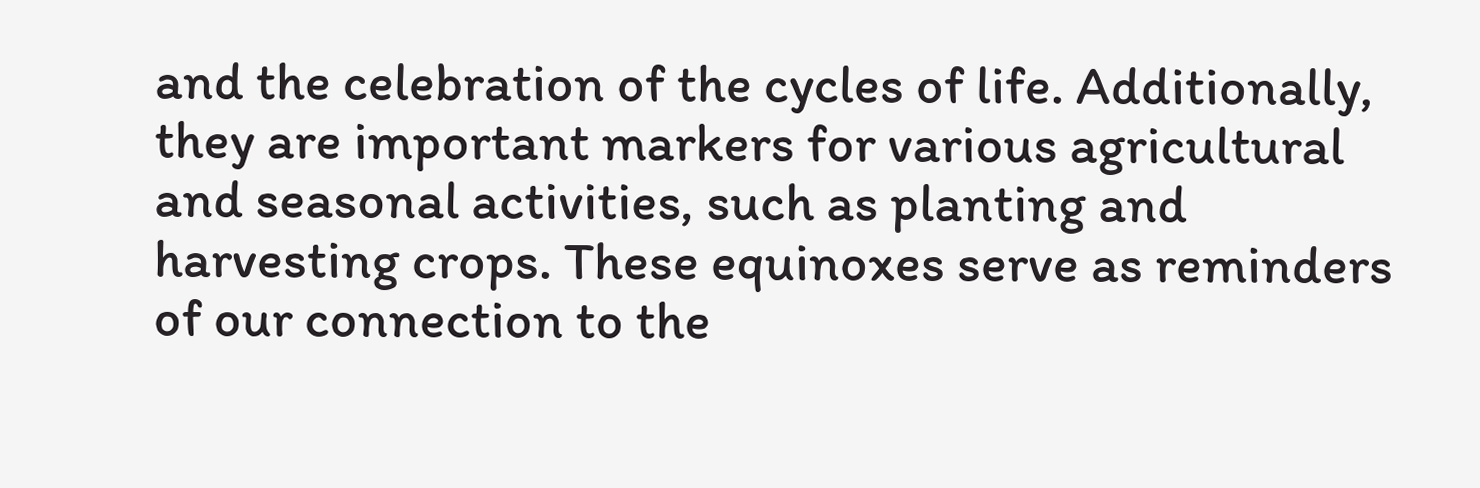and the celebration of the cycles of life. Additionally, they are important markers for various agricultural and seasonal activities, such as planting and harvesting crops. These equinoxes serve as reminders of our connection to the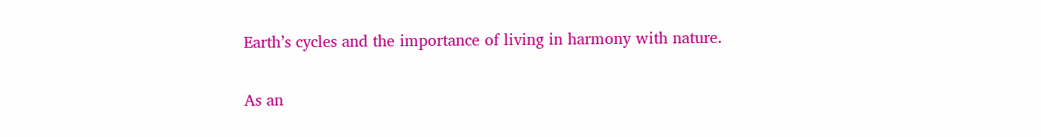Earth’s cycles and the importance of living in harmony with nature.

As an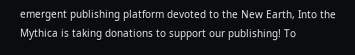emergent publishing platform devoted to the New Earth, Into the Mythica is taking donations to support our publishing! To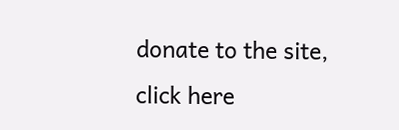donate to the site, click here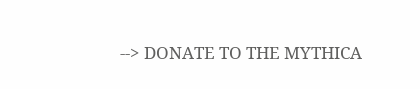--> DONATE TO THE MYTHICA